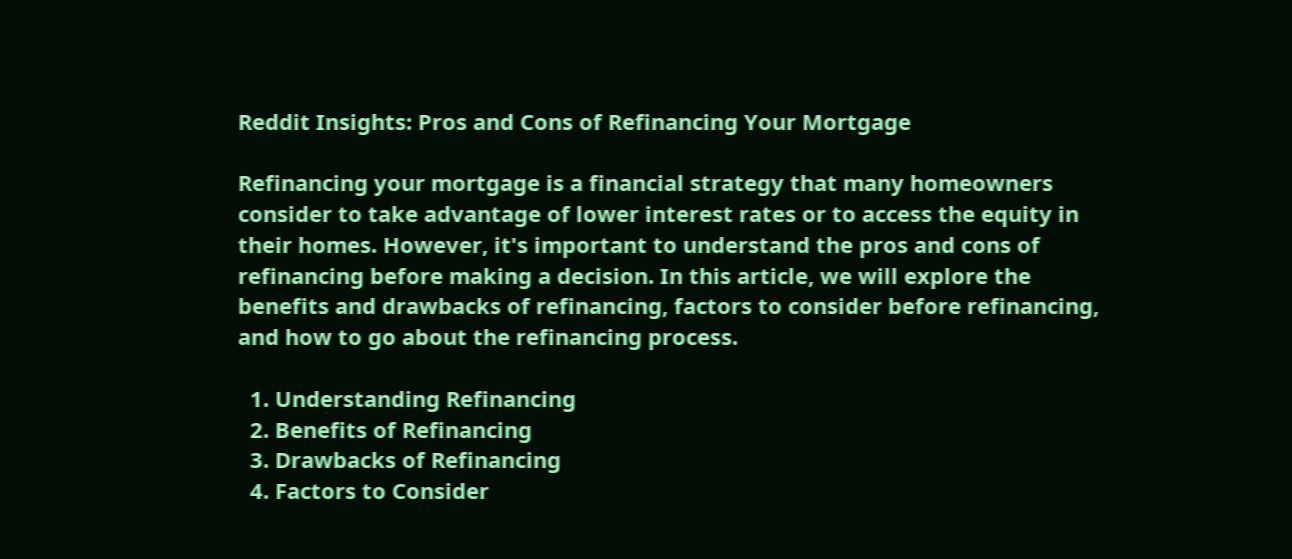Reddit Insights: Pros and Cons of Refinancing Your Mortgage

Refinancing your mortgage is a financial strategy that many homeowners consider to take advantage of lower interest rates or to access the equity in their homes. However, it's important to understand the pros and cons of refinancing before making a decision. In this article, we will explore the benefits and drawbacks of refinancing, factors to consider before refinancing, and how to go about the refinancing process.

  1. Understanding Refinancing
  2. Benefits of Refinancing
  3. Drawbacks of Refinancing
  4. Factors to Consider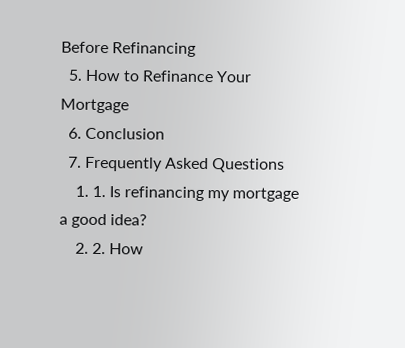Before Refinancing
  5. How to Refinance Your Mortgage
  6. Conclusion
  7. Frequently Asked Questions
    1. 1. Is refinancing my mortgage a good idea?
    2. 2. How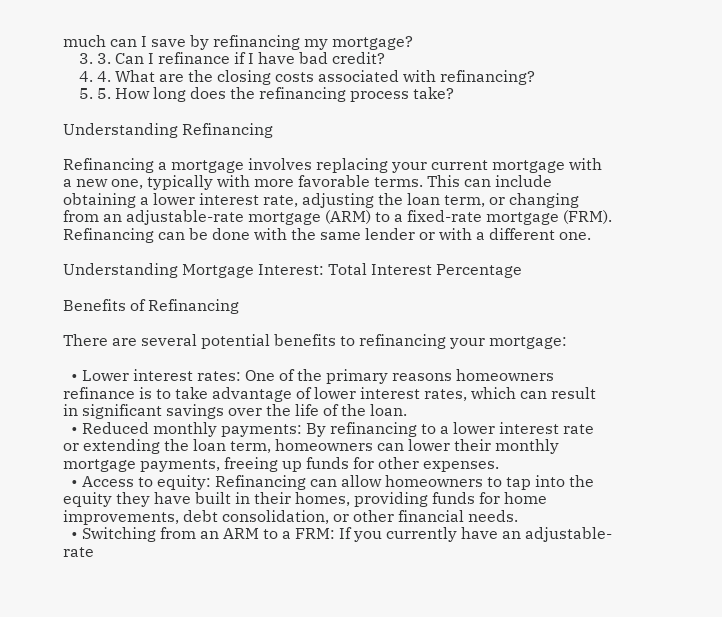much can I save by refinancing my mortgage?
    3. 3. Can I refinance if I have bad credit?
    4. 4. What are the closing costs associated with refinancing?
    5. 5. How long does the refinancing process take?

Understanding Refinancing

Refinancing a mortgage involves replacing your current mortgage with a new one, typically with more favorable terms. This can include obtaining a lower interest rate, adjusting the loan term, or changing from an adjustable-rate mortgage (ARM) to a fixed-rate mortgage (FRM). Refinancing can be done with the same lender or with a different one.

Understanding Mortgage Interest: Total Interest Percentage

Benefits of Refinancing

There are several potential benefits to refinancing your mortgage:

  • Lower interest rates: One of the primary reasons homeowners refinance is to take advantage of lower interest rates, which can result in significant savings over the life of the loan.
  • Reduced monthly payments: By refinancing to a lower interest rate or extending the loan term, homeowners can lower their monthly mortgage payments, freeing up funds for other expenses.
  • Access to equity: Refinancing can allow homeowners to tap into the equity they have built in their homes, providing funds for home improvements, debt consolidation, or other financial needs.
  • Switching from an ARM to a FRM: If you currently have an adjustable-rate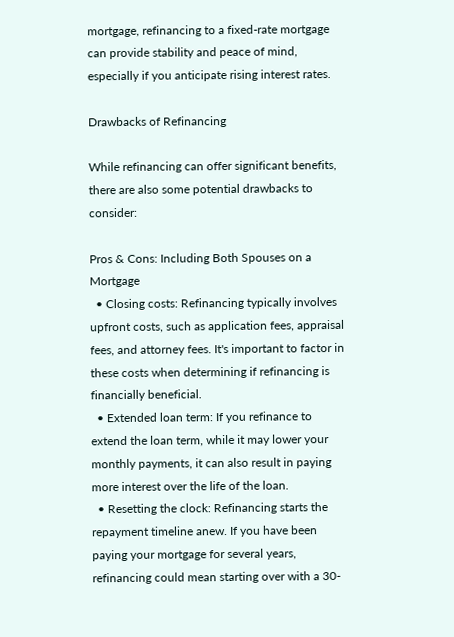mortgage, refinancing to a fixed-rate mortgage can provide stability and peace of mind, especially if you anticipate rising interest rates.

Drawbacks of Refinancing

While refinancing can offer significant benefits, there are also some potential drawbacks to consider:

Pros & Cons: Including Both Spouses on a Mortgage
  • Closing costs: Refinancing typically involves upfront costs, such as application fees, appraisal fees, and attorney fees. It's important to factor in these costs when determining if refinancing is financially beneficial.
  • Extended loan term: If you refinance to extend the loan term, while it may lower your monthly payments, it can also result in paying more interest over the life of the loan.
  • Resetting the clock: Refinancing starts the repayment timeline anew. If you have been paying your mortgage for several years, refinancing could mean starting over with a 30-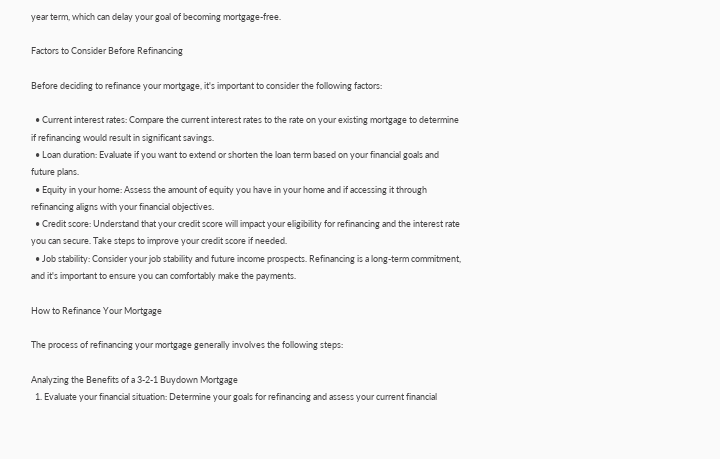year term, which can delay your goal of becoming mortgage-free.

Factors to Consider Before Refinancing

Before deciding to refinance your mortgage, it's important to consider the following factors:

  • Current interest rates: Compare the current interest rates to the rate on your existing mortgage to determine if refinancing would result in significant savings.
  • Loan duration: Evaluate if you want to extend or shorten the loan term based on your financial goals and future plans.
  • Equity in your home: Assess the amount of equity you have in your home and if accessing it through refinancing aligns with your financial objectives.
  • Credit score: Understand that your credit score will impact your eligibility for refinancing and the interest rate you can secure. Take steps to improve your credit score if needed.
  • Job stability: Consider your job stability and future income prospects. Refinancing is a long-term commitment, and it's important to ensure you can comfortably make the payments.

How to Refinance Your Mortgage

The process of refinancing your mortgage generally involves the following steps:

Analyzing the Benefits of a 3-2-1 Buydown Mortgage
  1. Evaluate your financial situation: Determine your goals for refinancing and assess your current financial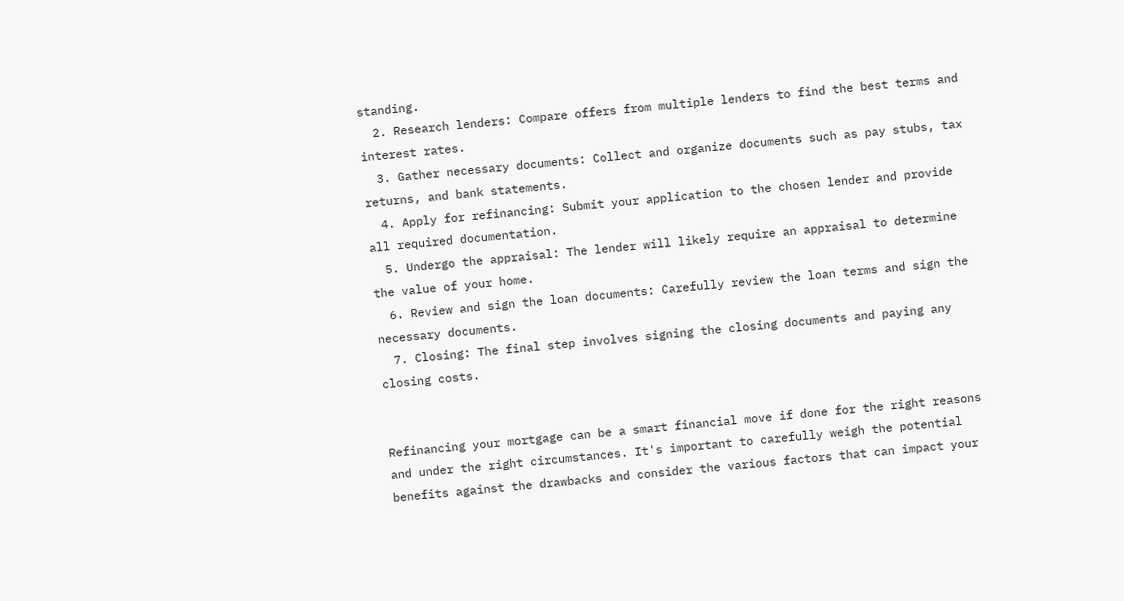standing.
  2. Research lenders: Compare offers from multiple lenders to find the best terms and interest rates.
  3. Gather necessary documents: Collect and organize documents such as pay stubs, tax returns, and bank statements.
  4. Apply for refinancing: Submit your application to the chosen lender and provide all required documentation.
  5. Undergo the appraisal: The lender will likely require an appraisal to determine the value of your home.
  6. Review and sign the loan documents: Carefully review the loan terms and sign the necessary documents.
  7. Closing: The final step involves signing the closing documents and paying any closing costs.


Refinancing your mortgage can be a smart financial move if done for the right reasons and under the right circumstances. It's important to carefully weigh the potential benefits against the drawbacks and consider the various factors that can impact your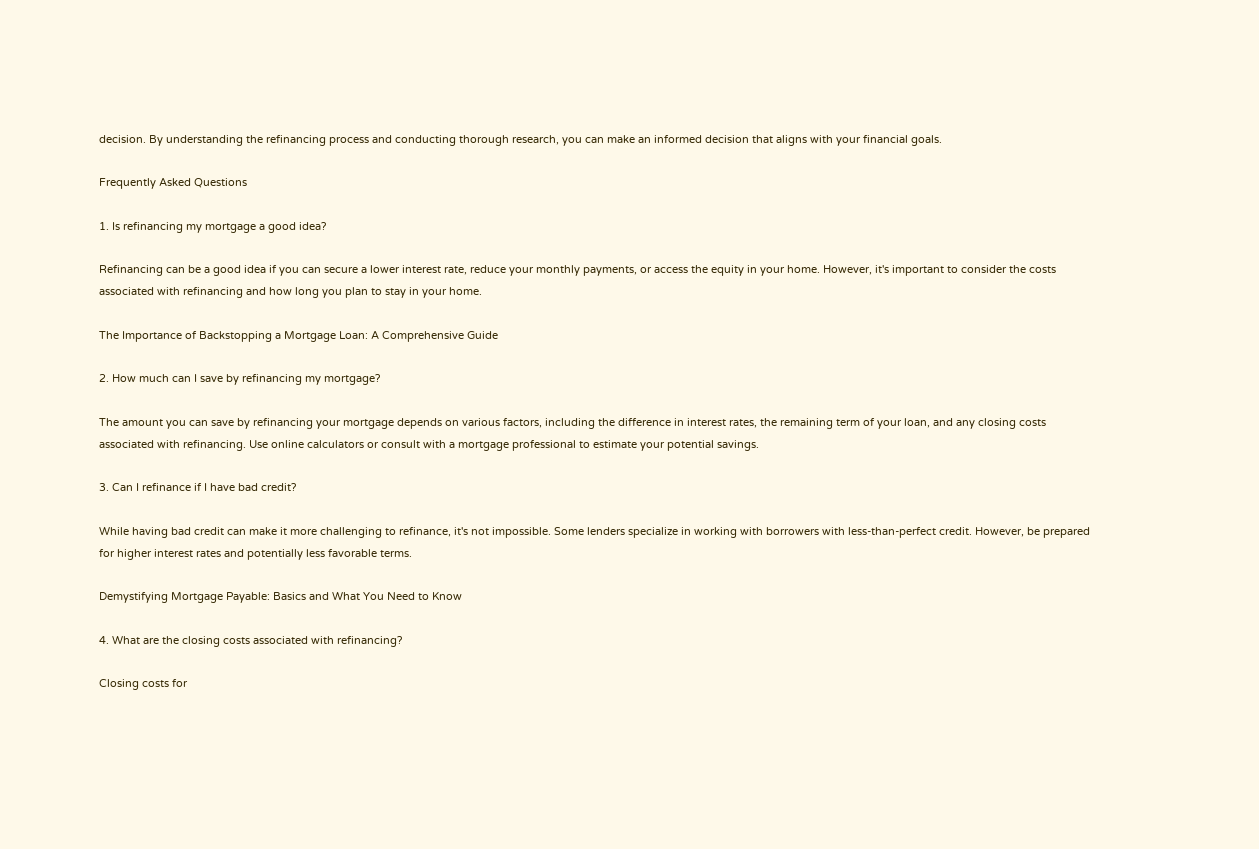decision. By understanding the refinancing process and conducting thorough research, you can make an informed decision that aligns with your financial goals.

Frequently Asked Questions

1. Is refinancing my mortgage a good idea?

Refinancing can be a good idea if you can secure a lower interest rate, reduce your monthly payments, or access the equity in your home. However, it's important to consider the costs associated with refinancing and how long you plan to stay in your home.

The Importance of Backstopping a Mortgage Loan: A Comprehensive Guide

2. How much can I save by refinancing my mortgage?

The amount you can save by refinancing your mortgage depends on various factors, including the difference in interest rates, the remaining term of your loan, and any closing costs associated with refinancing. Use online calculators or consult with a mortgage professional to estimate your potential savings.

3. Can I refinance if I have bad credit?

While having bad credit can make it more challenging to refinance, it's not impossible. Some lenders specialize in working with borrowers with less-than-perfect credit. However, be prepared for higher interest rates and potentially less favorable terms.

Demystifying Mortgage Payable: Basics and What You Need to Know

4. What are the closing costs associated with refinancing?

Closing costs for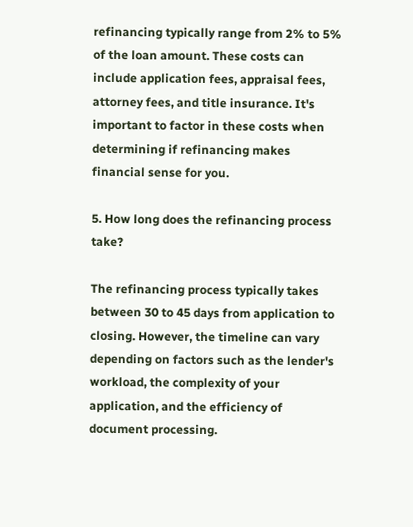refinancing typically range from 2% to 5% of the loan amount. These costs can include application fees, appraisal fees, attorney fees, and title insurance. It's important to factor in these costs when determining if refinancing makes financial sense for you.

5. How long does the refinancing process take?

The refinancing process typically takes between 30 to 45 days from application to closing. However, the timeline can vary depending on factors such as the lender's workload, the complexity of your application, and the efficiency of document processing.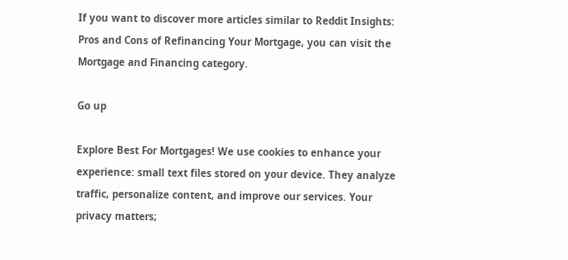If you want to discover more articles similar to Reddit Insights: Pros and Cons of Refinancing Your Mortgage, you can visit the Mortgage and Financing category.

Go up

Explore Best For Mortgages! We use cookies to enhance your experience: small text files stored on your device. They analyze traffic, personalize content, and improve our services. Your privacy matters;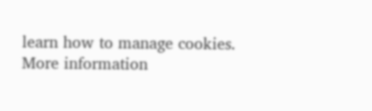learn how to manage cookies. More information